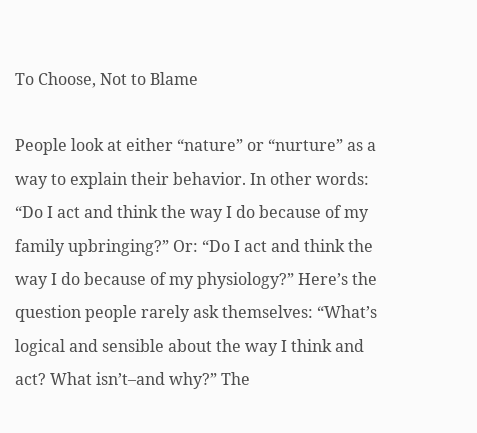To Choose, Not to Blame

People look at either “nature” or “nurture” as a way to explain their behavior. In other words: “Do I act and think the way I do because of my family upbringing?” Or: “Do I act and think the way I do because of my physiology?” Here’s the question people rarely ask themselves: “What’s logical and sensible about the way I think and act? What isn’t–and why?” The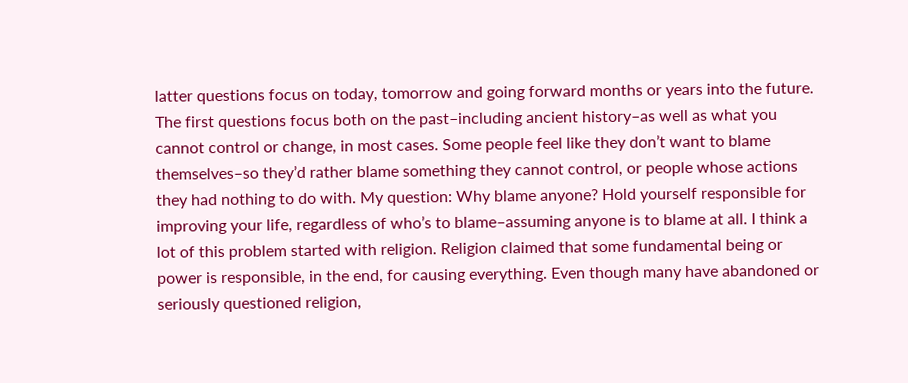latter questions focus on today, tomorrow and going forward months or years into the future. The first questions focus both on the past–including ancient history–as well as what you cannot control or change, in most cases. Some people feel like they don’t want to blame themselves–so they’d rather blame something they cannot control, or people whose actions they had nothing to do with. My question: Why blame anyone? Hold yourself responsible for improving your life, regardless of who’s to blame–assuming anyone is to blame at all. I think a lot of this problem started with religion. Religion claimed that some fundamental being or power is responsible, in the end, for causing everything. Even though many have abandoned or seriously questioned religion,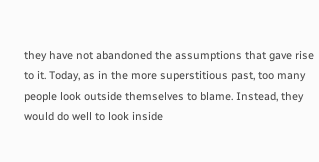they have not abandoned the assumptions that gave rise to it. Today, as in the more superstitious past, too many people look outside themselves to blame. Instead, they would do well to look inside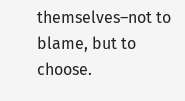themselves–not to blame, but to choose.